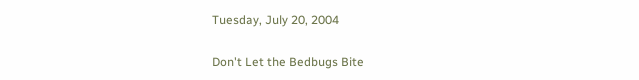Tuesday, July 20, 2004

Don't Let the Bedbugs Bite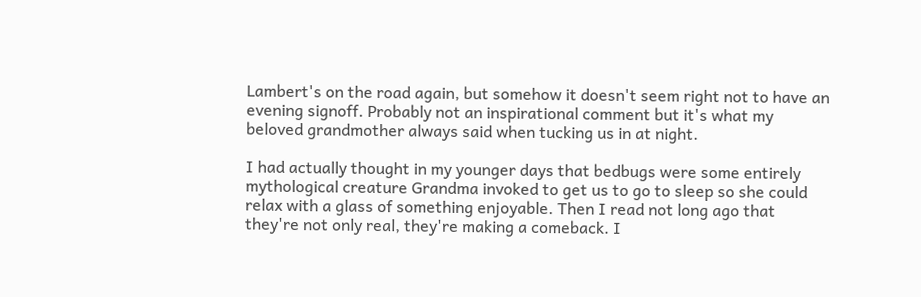Lambert's on the road again, but somehow it doesn't seem right not to have an evening signoff. Probably not an inspirational comment but it's what my beloved grandmother always said when tucking us in at night.

I had actually thought in my younger days that bedbugs were some entirely mythological creature Grandma invoked to get us to go to sleep so she could relax with a glass of something enjoyable. Then I read not long ago that they're not only real, they're making a comeback. I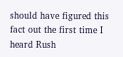should have figured this fact out the first time I heard Rush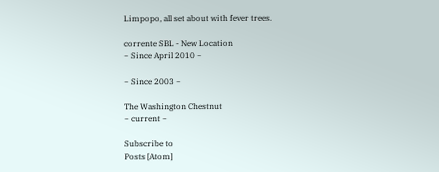Limpopo, all set about with fever trees.

corrente SBL - New Location
~ Since April 2010 ~

~ Since 2003 ~

The Washington Chestnut
~ current ~

Subscribe to
Posts [Atom]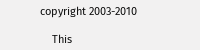copyright 2003-2010

    This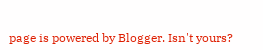page is powered by Blogger. Isn't yours?